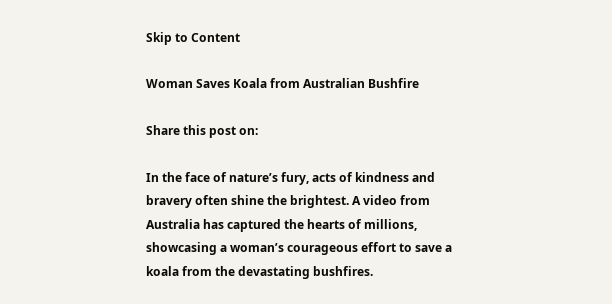Skip to Content

Woman Saves Koala from Australian Bushfire

Share this post on:

In the face of nature’s fury, acts of kindness and bravery often shine the brightest. A video from Australia has captured the hearts of millions, showcasing a woman’s courageous effort to save a koala from the devastating bushfires.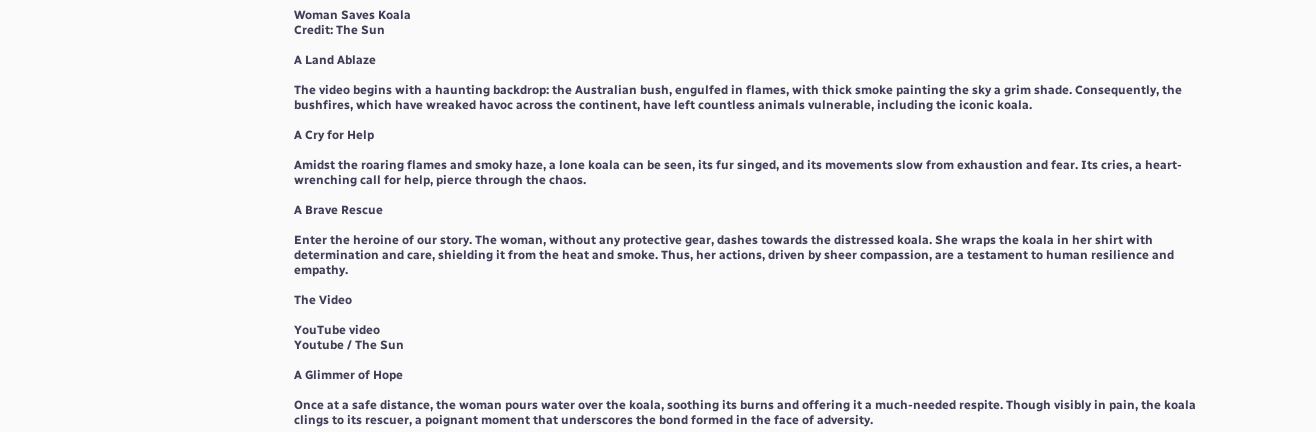Woman Saves Koala
Credit: The Sun

A Land Ablaze

The video begins with a haunting backdrop: the Australian bush, engulfed in flames, with thick smoke painting the sky a grim shade. Consequently, the bushfires, which have wreaked havoc across the continent, have left countless animals vulnerable, including the iconic koala.

A Cry for Help

Amidst the roaring flames and smoky haze, a lone koala can be seen, its fur singed, and its movements slow from exhaustion and fear. Its cries, a heart-wrenching call for help, pierce through the chaos.

A Brave Rescue

Enter the heroine of our story. The woman, without any protective gear, dashes towards the distressed koala. She wraps the koala in her shirt with determination and care, shielding it from the heat and smoke. Thus, her actions, driven by sheer compassion, are a testament to human resilience and empathy.

The Video

YouTube video
Youtube / The Sun

A Glimmer of Hope

Once at a safe distance, the woman pours water over the koala, soothing its burns and offering it a much-needed respite. Though visibly in pain, the koala clings to its rescuer, a poignant moment that underscores the bond formed in the face of adversity.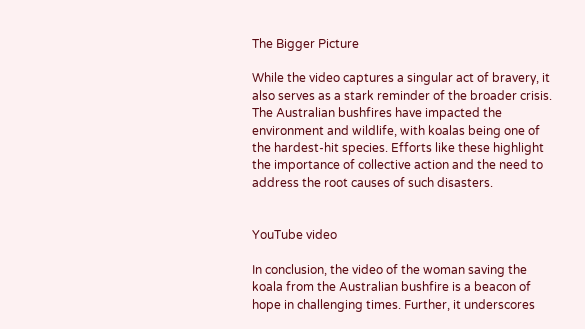The Bigger Picture

While the video captures a singular act of bravery, it also serves as a stark reminder of the broader crisis. The Australian bushfires have impacted the environment and wildlife, with koalas being one of the hardest-hit species. Efforts like these highlight the importance of collective action and the need to address the root causes of such disasters.


YouTube video

In conclusion, the video of the woman saving the koala from the Australian bushfire is a beacon of hope in challenging times. Further, it underscores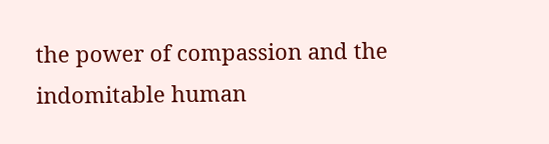the power of compassion and the indomitable human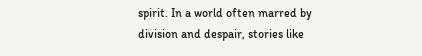spirit. In a world often marred by division and despair, stories like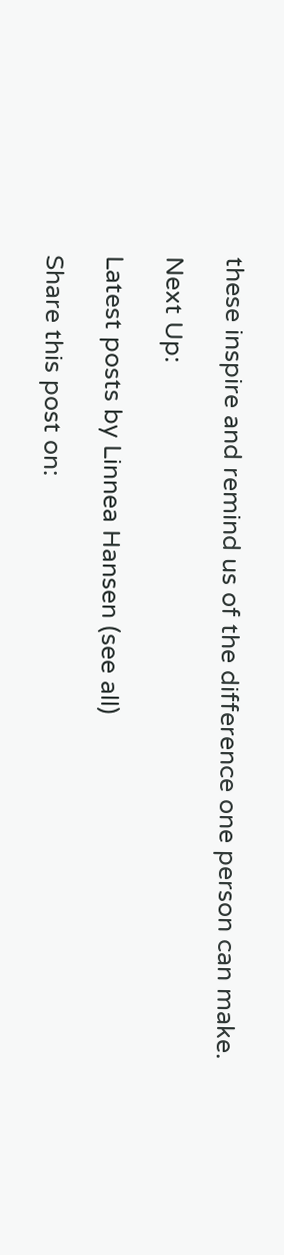these inspire and remind us of the difference one person can make.

Next Up:

Latest posts by Linnea Hansen (see all)

Share this post on: